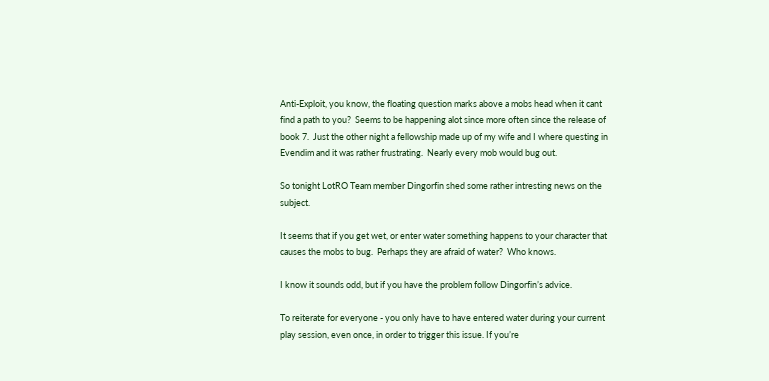Anti-Exploit, you know, the floating question marks above a mobs head when it cant find a path to you?  Seems to be happening alot since more often since the release of book 7.  Just the other night a fellowship made up of my wife and I where questing in Evendim and it was rather frustrating.  Nearly every mob would bug out.

So tonight LotRO Team member Dingorfin shed some rather intresting news on the subject.

It seems that if you get wet, or enter water something happens to your character that causes the mobs to bug.  Perhaps they are afraid of water?  Who knows.

I know it sounds odd, but if you have the problem follow Dingorfin’s advice.

To reiterate for everyone - you only have to have entered water during your current play session, even once, in order to trigger this issue. If you’re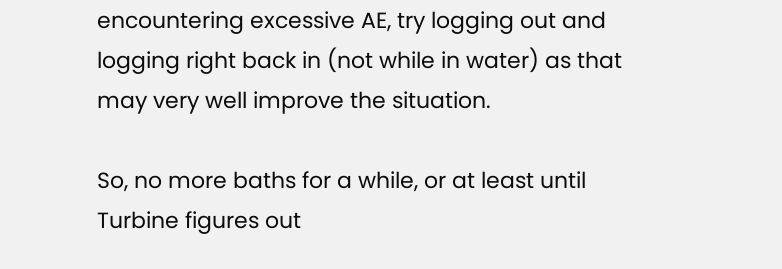encountering excessive AE, try logging out and logging right back in (not while in water) as that may very well improve the situation.

So, no more baths for a while, or at least until Turbine figures out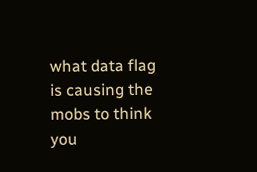what data flag is causing the mobs to think you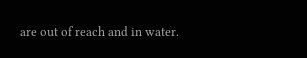are out of reach and in water.